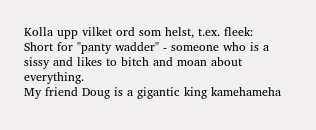Kolla upp vilket ord som helst, t.ex. fleek:
Short for "panty wadder" - someone who is a sissy and likes to bitch and moan about everything.
My friend Doug is a gigantic king kamehameha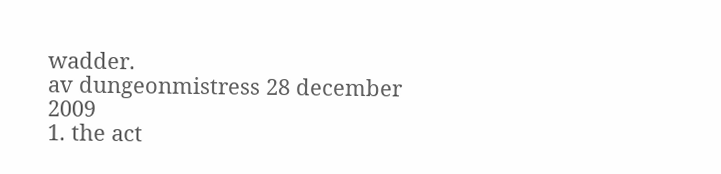wadder.
av dungeonmistress 28 december 2009
1. the act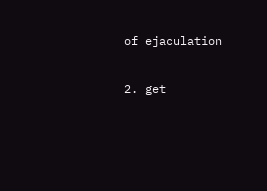of ejaculation

2. get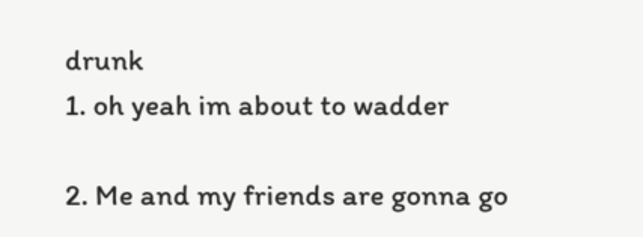drunk
1. oh yeah im about to wadder

2. Me and my friends are gonna go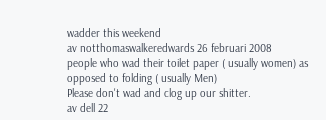wadder this weekend
av notthomaswalkeredwards 26 februari 2008
people who wad their toilet paper ( usually women) as opposed to folding ( usually Men)
Please don't wad and clog up our shitter.
av dell 22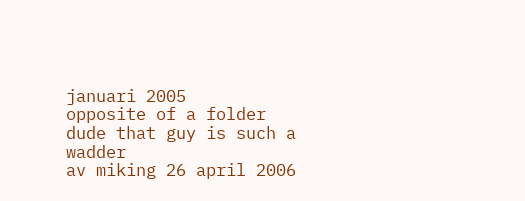januari 2005
opposite of a folder
dude that guy is such a wadder
av miking 26 april 2006